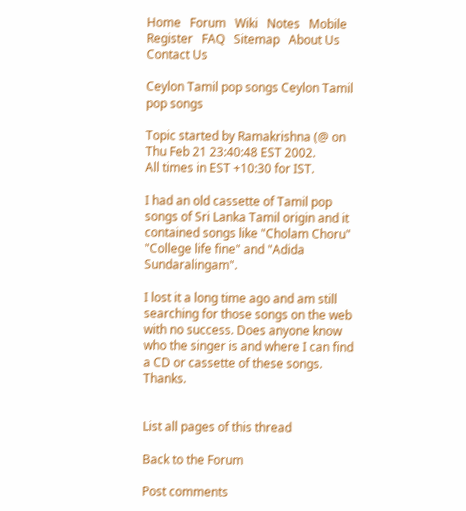Home   Forum   Wiki   Notes   Mobile   Register   FAQ   Sitemap   About Us   Contact Us

Ceylon Tamil pop songs Ceylon Tamil pop songs

Topic started by Ramakrishna (@ on Thu Feb 21 23:40:48 EST 2002.
All times in EST +10:30 for IST.

I had an old cassette of Tamil pop songs of Sri Lanka Tamil origin and it contained songs like "Cholam Choru" "College life fine" and "Adida Sundaralingam".

I lost it a long time ago and am still searching for those songs on the web with no success. Does anyone know who the singer is and where I can find a CD or cassette of these songs. Thanks.


List all pages of this thread

Back to the Forum

Post comments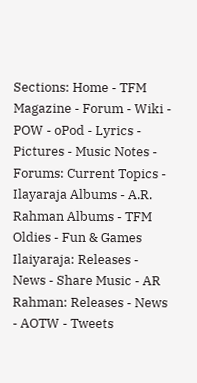Sections: Home - TFM Magazine - Forum - Wiki - POW - oPod - Lyrics - Pictures - Music Notes -
Forums: Current Topics - Ilayaraja Albums - A.R. Rahman Albums - TFM Oldies - Fun & Games
Ilaiyaraja: Releases - News - Share Music - AR Rahman: Releases - News - AOTW - Tweets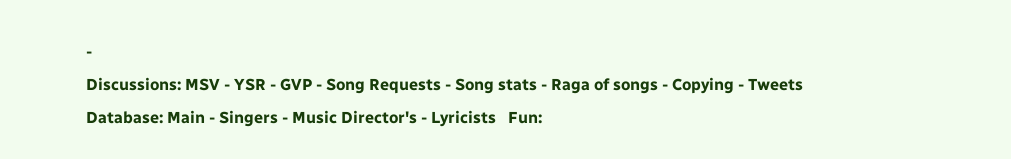-
Discussions: MSV - YSR - GVP - Song Requests - Song stats - Raga of songs - Copying - Tweets
Database: Main - Singers - Music Director's - Lyricists   Fun: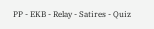PP - EKB - Relay - Satires - Quiz